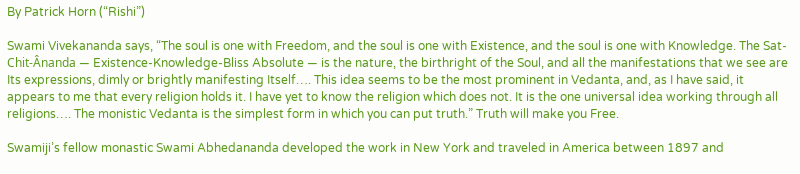By Patrick Horn (“Rishi”)

Swami Vivekananda says, “The soul is one with Freedom, and the soul is one with Existence, and the soul is one with Knowledge. The Sat-Chit-Ânanda — Existence-Knowledge-Bliss Absolute — is the nature, the birthright of the Soul, and all the manifestations that we see are Its expressions, dimly or brightly manifesting Itself…. This idea seems to be the most prominent in Vedanta, and, as I have said, it appears to me that every religion holds it. I have yet to know the religion which does not. It is the one universal idea working through all religions…. The monistic Vedanta is the simplest form in which you can put truth.” Truth will make you Free.

Swamiji’s fellow monastic Swami Abhedananda developed the work in New York and traveled in America between 1897 and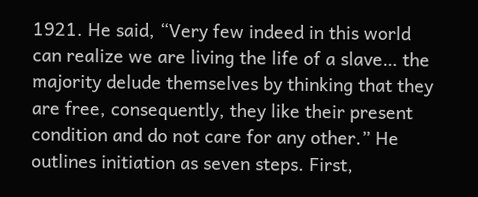1921. He said, “Very few indeed in this world can realize we are living the life of a slave… the majority delude themselves by thinking that they are free, consequently, they like their present condition and do not care for any other.” He outlines initiation as seven steps. First,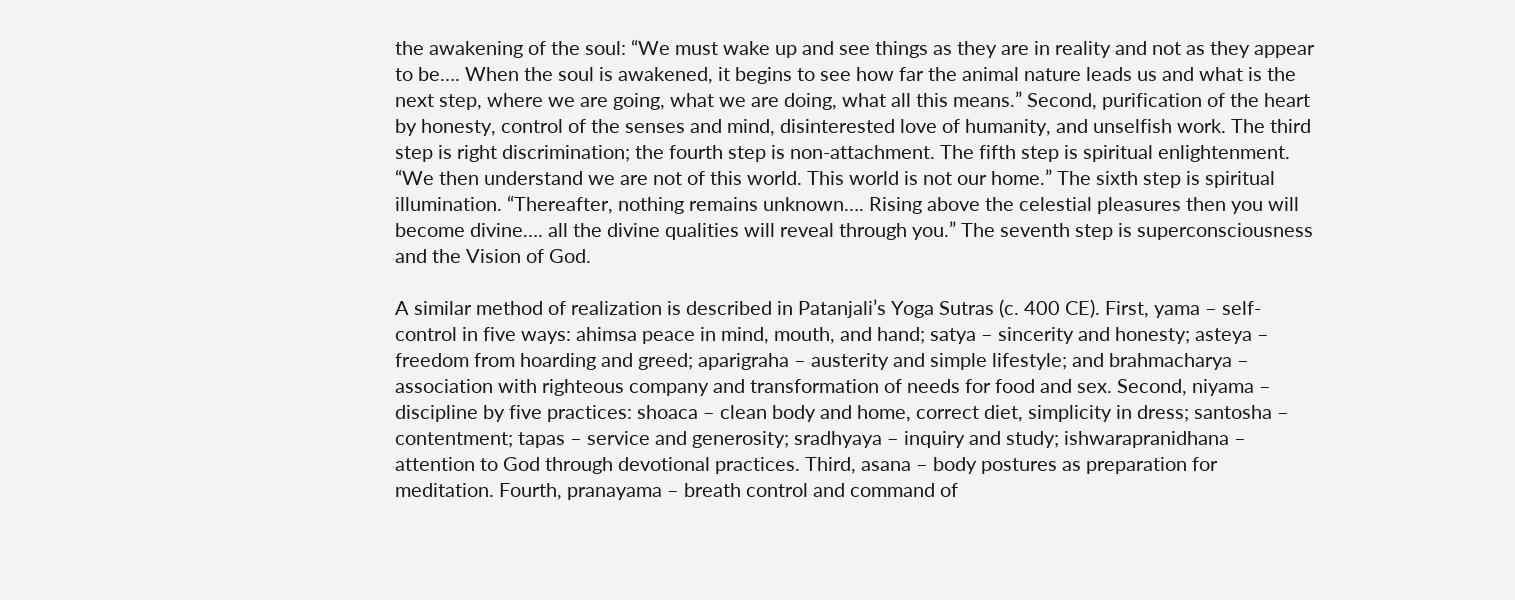the awakening of the soul: “We must wake up and see things as they are in reality and not as they appear to be…. When the soul is awakened, it begins to see how far the animal nature leads us and what is the next step, where we are going, what we are doing, what all this means.” Second, purification of the heart by honesty, control of the senses and mind, disinterested love of humanity, and unselfish work. The third step is right discrimination; the fourth step is non-attachment. The fifth step is spiritual enlightenment. “We then understand we are not of this world. This world is not our home.” The sixth step is spiritual illumination. “Thereafter, nothing remains unknown…. Rising above the celestial pleasures then you will become divine…. all the divine qualities will reveal through you.” The seventh step is superconsciousness and the Vision of God.

A similar method of realization is described in Patanjali’s Yoga Sutras (c. 400 CE). First, yama – self-control in five ways: ahimsa peace in mind, mouth, and hand; satya – sincerity and honesty; asteya – freedom from hoarding and greed; aparigraha – austerity and simple lifestyle; and brahmacharya – association with righteous company and transformation of needs for food and sex. Second, niyama – discipline by five practices: shoaca – clean body and home, correct diet, simplicity in dress; santosha – contentment; tapas – service and generosity; sradhyaya – inquiry and study; ishwarapranidhana – attention to God through devotional practices. Third, asana – body postures as preparation for meditation. Fourth, pranayama – breath control and command of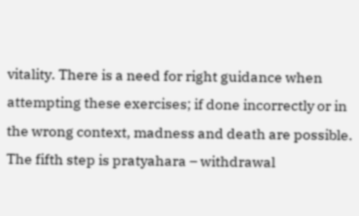vitality. There is a need for right guidance when attempting these exercises; if done incorrectly or in the wrong context, madness and death are possible. The fifth step is pratyahara – withdrawal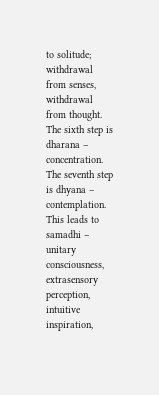to solitude; withdrawal from senses, withdrawal from thought. The sixth step is dharana – concentration. The seventh step is dhyana – contemplation. This leads to samadhi – unitary consciousness, extrasensory perception, intuitive inspiration,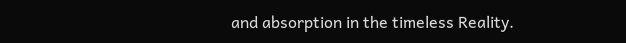and absorption in the timeless Reality.